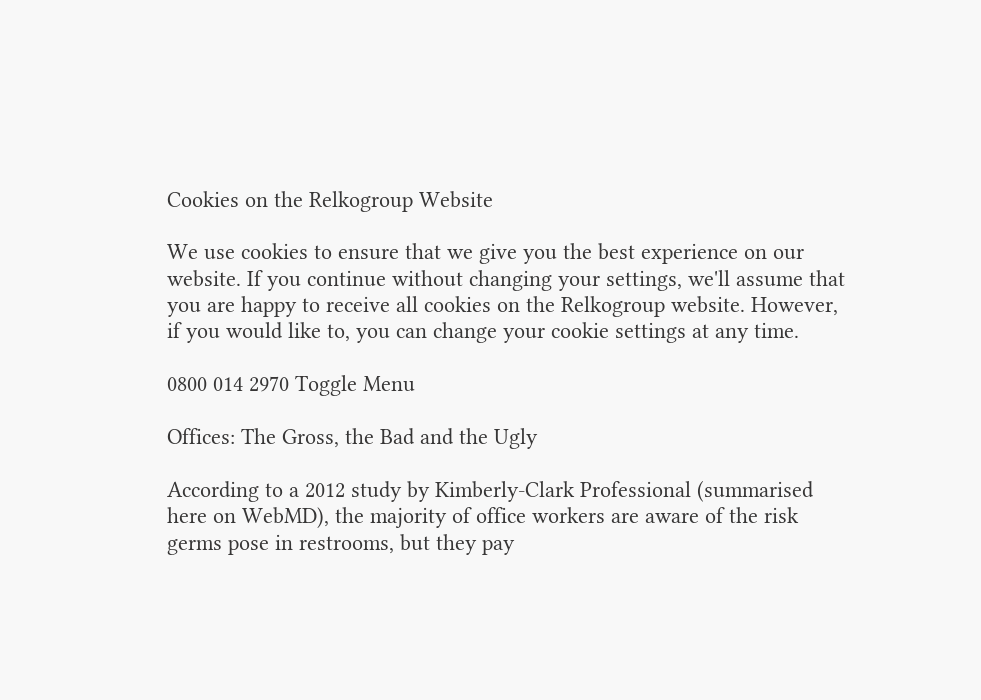Cookies on the Relkogroup Website

We use cookies to ensure that we give you the best experience on our website. If you continue without changing your settings, we'll assume that you are happy to receive all cookies on the Relkogroup website. However, if you would like to, you can change your cookie settings at any time.

0800 014 2970 Toggle Menu

Offices: The Gross, the Bad and the Ugly

According to a 2012 study by Kimberly-Clark Professional (summarised here on WebMD), the majority of office workers are aware of the risk germs pose in restrooms, but they pay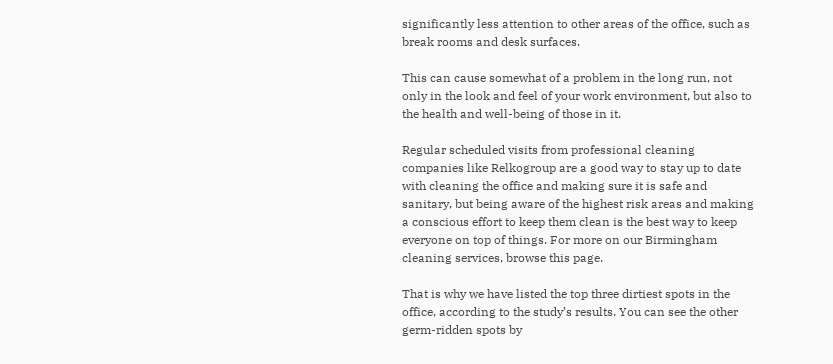significantly less attention to other areas of the office, such as break rooms and desk surfaces.

This can cause somewhat of a problem in the long run, not only in the look and feel of your work environment, but also to the health and well-being of those in it.

Regular scheduled visits from professional cleaning companies like Relkogroup are a good way to stay up to date with cleaning the office and making sure it is safe and sanitary, but being aware of the highest risk areas and making a conscious effort to keep them clean is the best way to keep everyone on top of things. For more on our Birmingham cleaning services, browse this page.

That is why we have listed the top three dirtiest spots in the office, according to the study’s results. You can see the other germ-ridden spots by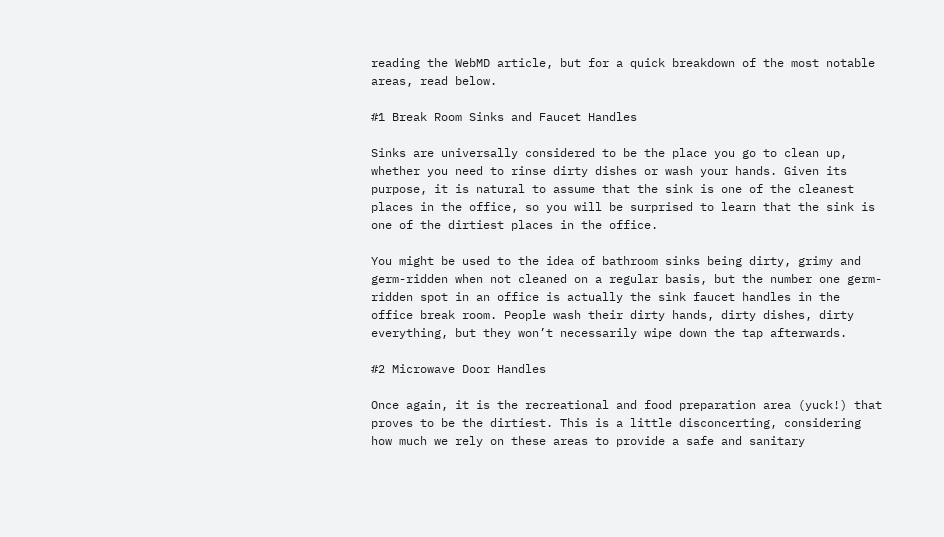reading the WebMD article, but for a quick breakdown of the most notable areas, read below.

#1 Break Room Sinks and Faucet Handles

Sinks are universally considered to be the place you go to clean up, whether you need to rinse dirty dishes or wash your hands. Given its purpose, it is natural to assume that the sink is one of the cleanest places in the office, so you will be surprised to learn that the sink is one of the dirtiest places in the office.

You might be used to the idea of bathroom sinks being dirty, grimy and germ-ridden when not cleaned on a regular basis, but the number one germ-ridden spot in an office is actually the sink faucet handles in the office break room. People wash their dirty hands, dirty dishes, dirty everything, but they won’t necessarily wipe down the tap afterwards.

#2 Microwave Door Handles

Once again, it is the recreational and food preparation area (yuck!) that proves to be the dirtiest. This is a little disconcerting, considering how much we rely on these areas to provide a safe and sanitary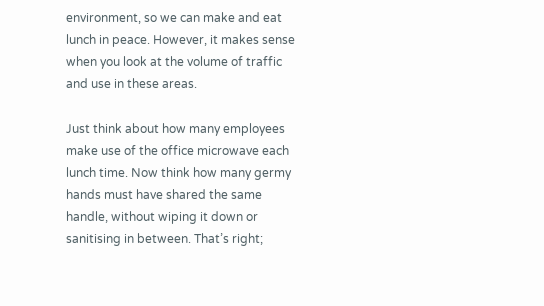environment, so we can make and eat lunch in peace. However, it makes sense when you look at the volume of traffic and use in these areas.

Just think about how many employees make use of the office microwave each lunch time. Now think how many germy hands must have shared the same handle, without wiping it down or sanitising in between. That’s right;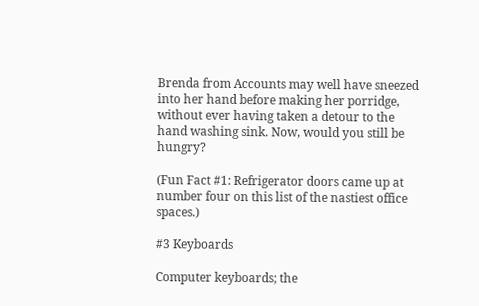Brenda from Accounts may well have sneezed into her hand before making her porridge, without ever having taken a detour to the hand washing sink. Now, would you still be hungry?

(Fun Fact #1: Refrigerator doors came up at number four on this list of the nastiest office spaces.)

#3 Keyboards

Computer keyboards; the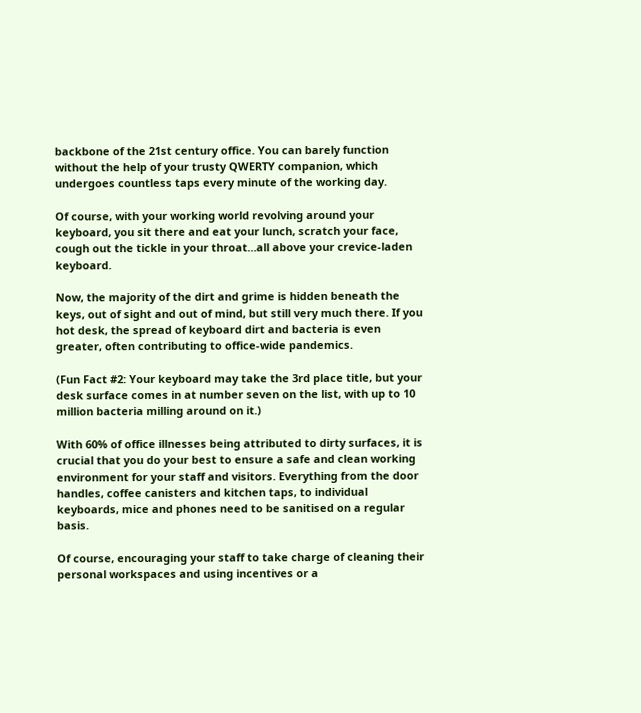backbone of the 21st century office. You can barely function without the help of your trusty QWERTY companion, which undergoes countless taps every minute of the working day.

Of course, with your working world revolving around your keyboard, you sit there and eat your lunch, scratch your face, cough out the tickle in your throat…all above your crevice-laden keyboard.

Now, the majority of the dirt and grime is hidden beneath the keys, out of sight and out of mind, but still very much there. If you hot desk, the spread of keyboard dirt and bacteria is even greater, often contributing to office-wide pandemics.

(Fun Fact #2: Your keyboard may take the 3rd place title, but your desk surface comes in at number seven on the list, with up to 10 million bacteria milling around on it.)

With 60% of office illnesses being attributed to dirty surfaces, it is crucial that you do your best to ensure a safe and clean working environment for your staff and visitors. Everything from the door handles, coffee canisters and kitchen taps, to individual keyboards, mice and phones need to be sanitised on a regular basis.

Of course, encouraging your staff to take charge of cleaning their personal workspaces and using incentives or a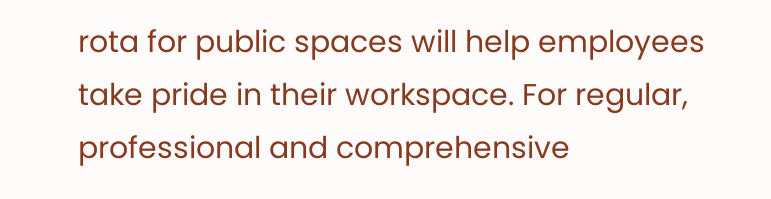rota for public spaces will help employees take pride in their workspace. For regular, professional and comprehensive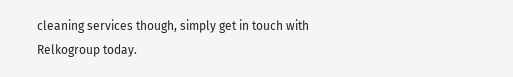cleaning services though, simply get in touch with Relkogroup today.